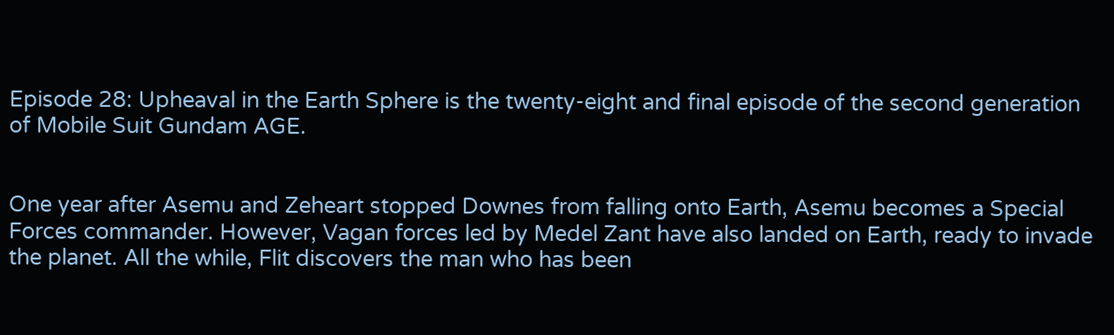Episode 28: Upheaval in the Earth Sphere is the twenty-eight and final episode of the second generation of Mobile Suit Gundam AGE.


One year after Asemu and Zeheart stopped Downes from falling onto Earth, Asemu becomes a Special Forces commander. However, Vagan forces led by Medel Zant have also landed on Earth, ready to invade the planet. All the while, Flit discovers the man who has been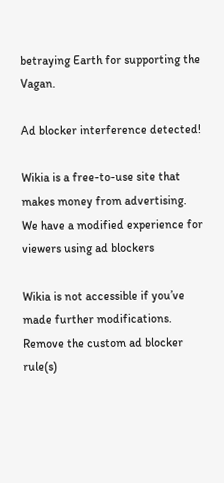betraying Earth for supporting the Vagan.

Ad blocker interference detected!

Wikia is a free-to-use site that makes money from advertising. We have a modified experience for viewers using ad blockers

Wikia is not accessible if you’ve made further modifications. Remove the custom ad blocker rule(s)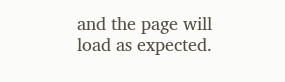and the page will load as expected.